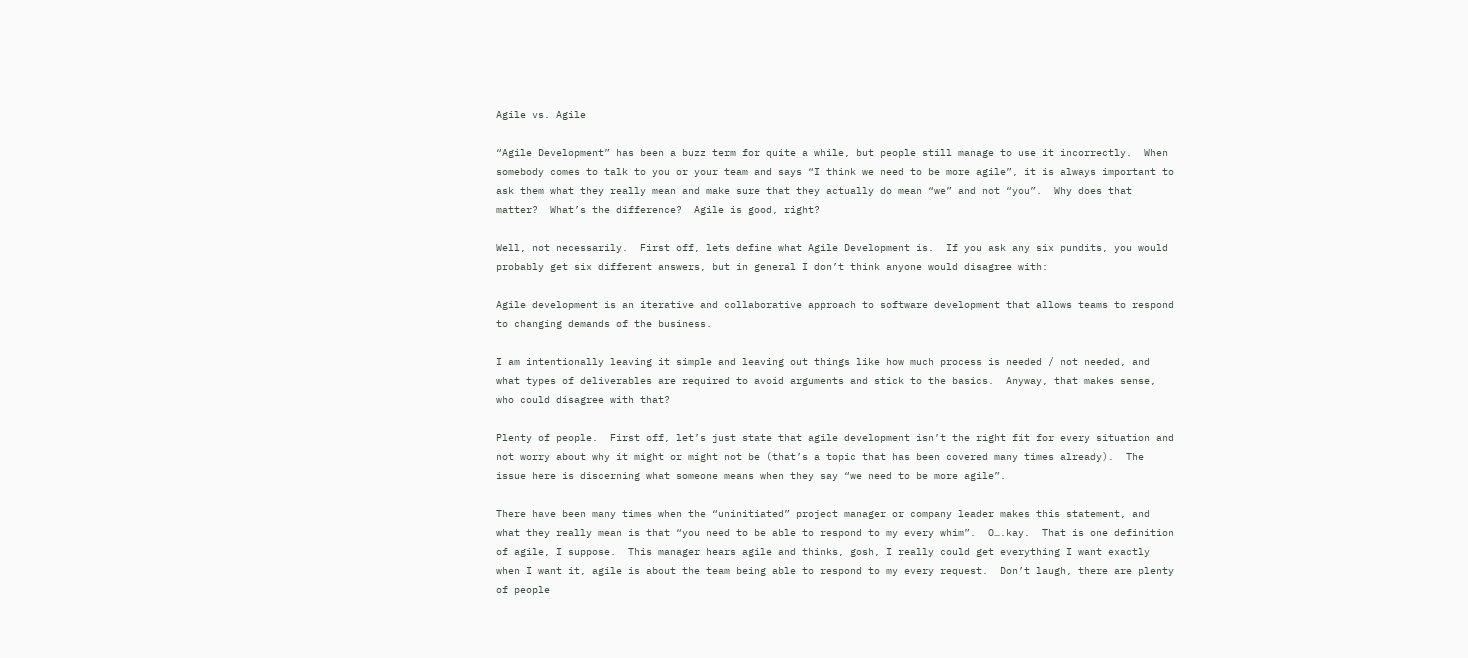Agile vs. Agile

“Agile Development” has been a buzz term for quite a while, but people still manage to use it incorrectly.  When somebody comes to talk to you or your team and says “I think we need to be more agile”, it is always important to ask them what they really mean and make sure that they actually do mean “we” and not “you”.  Why does that matter?  What’s the difference?  Agile is good, right?

Well, not necessarily.  First off, lets define what Agile Development is.  If you ask any six pundits, you would probably get six different answers, but in general I don’t think anyone would disagree with:

Agile development is an iterative and collaborative approach to software development that allows teams to respond to changing demands of the business.

I am intentionally leaving it simple and leaving out things like how much process is needed / not needed, and what types of deliverables are required to avoid arguments and stick to the basics.  Anyway, that makes sense, who could disagree with that?

Plenty of people.  First off, let’s just state that agile development isn’t the right fit for every situation and not worry about why it might or might not be (that’s a topic that has been covered many times already).  The issue here is discerning what someone means when they say “we need to be more agile”.

There have been many times when the “uninitiated” project manager or company leader makes this statement, and what they really mean is that “you need to be able to respond to my every whim”.  O….kay.  That is one definition of agile, I suppose.  This manager hears agile and thinks, gosh, I really could get everything I want exactly when I want it, agile is about the team being able to respond to my every request.  Don’t laugh, there are plenty of people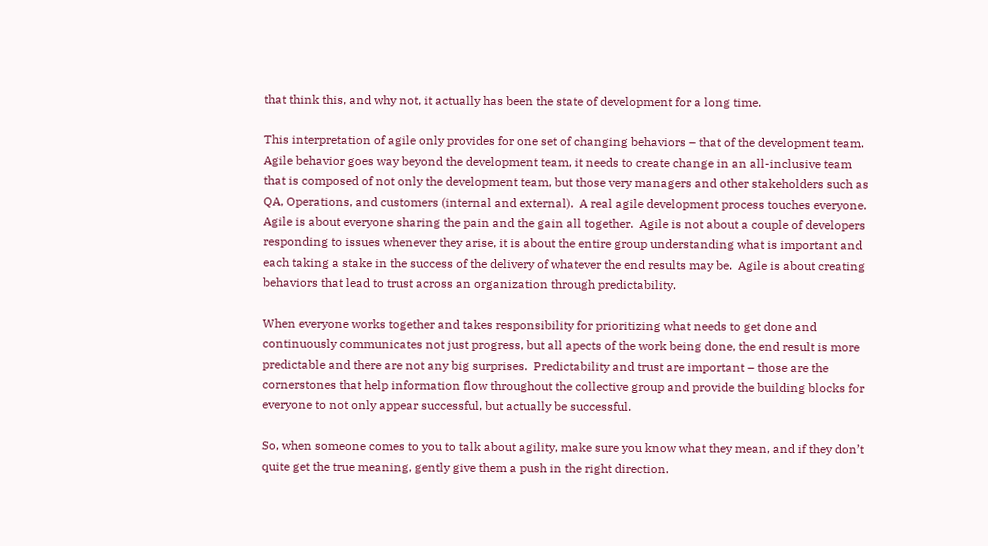that think this, and why not, it actually has been the state of development for a long time.

This interpretation of agile only provides for one set of changing behaviors – that of the development team.  Agile behavior goes way beyond the development team, it needs to create change in an all-inclusive team that is composed of not only the development team, but those very managers and other stakeholders such as QA, Operations, and customers (internal and external).  A real agile development process touches everyone.  Agile is about everyone sharing the pain and the gain all together.  Agile is not about a couple of developers responding to issues whenever they arise, it is about the entire group understanding what is important and each taking a stake in the success of the delivery of whatever the end results may be.  Agile is about creating behaviors that lead to trust across an organization through predictability.

When everyone works together and takes responsibility for prioritizing what needs to get done and continuously communicates not just progress, but all apects of the work being done, the end result is more predictable and there are not any big surprises.  Predictability and trust are important – those are the cornerstones that help information flow throughout the collective group and provide the building blocks for everyone to not only appear successful, but actually be successful.

So, when someone comes to you to talk about agility, make sure you know what they mean, and if they don’t quite get the true meaning, gently give them a push in the right direction.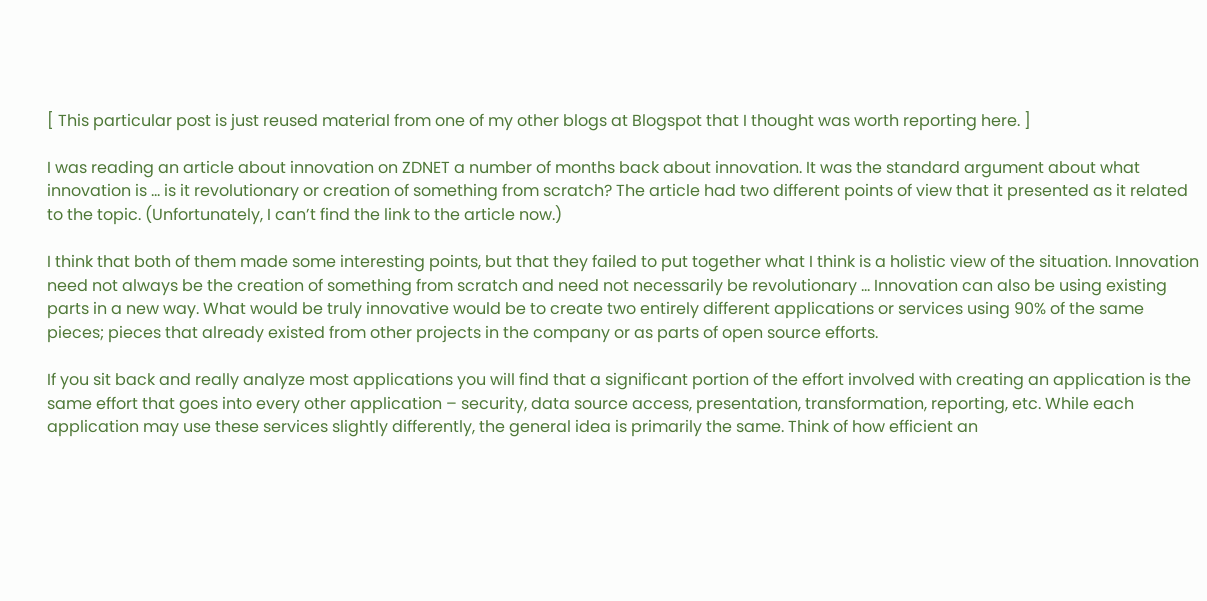[ This particular post is just reused material from one of my other blogs at Blogspot that I thought was worth reporting here. ]

I was reading an article about innovation on ZDNET a number of months back about innovation. It was the standard argument about what innovation is … is it revolutionary or creation of something from scratch? The article had two different points of view that it presented as it related to the topic. (Unfortunately, I can’t find the link to the article now.)

I think that both of them made some interesting points, but that they failed to put together what I think is a holistic view of the situation. Innovation need not always be the creation of something from scratch and need not necessarily be revolutionary … Innovation can also be using existing parts in a new way. What would be truly innovative would be to create two entirely different applications or services using 90% of the same pieces; pieces that already existed from other projects in the company or as parts of open source efforts.

If you sit back and really analyze most applications you will find that a significant portion of the effort involved with creating an application is the same effort that goes into every other application – security, data source access, presentation, transformation, reporting, etc. While each application may use these services slightly differently, the general idea is primarily the same. Think of how efficient an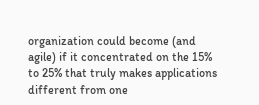organization could become (and agile) if it concentrated on the 15% to 25% that truly makes applications different from one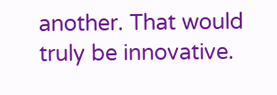another. That would truly be innovative.